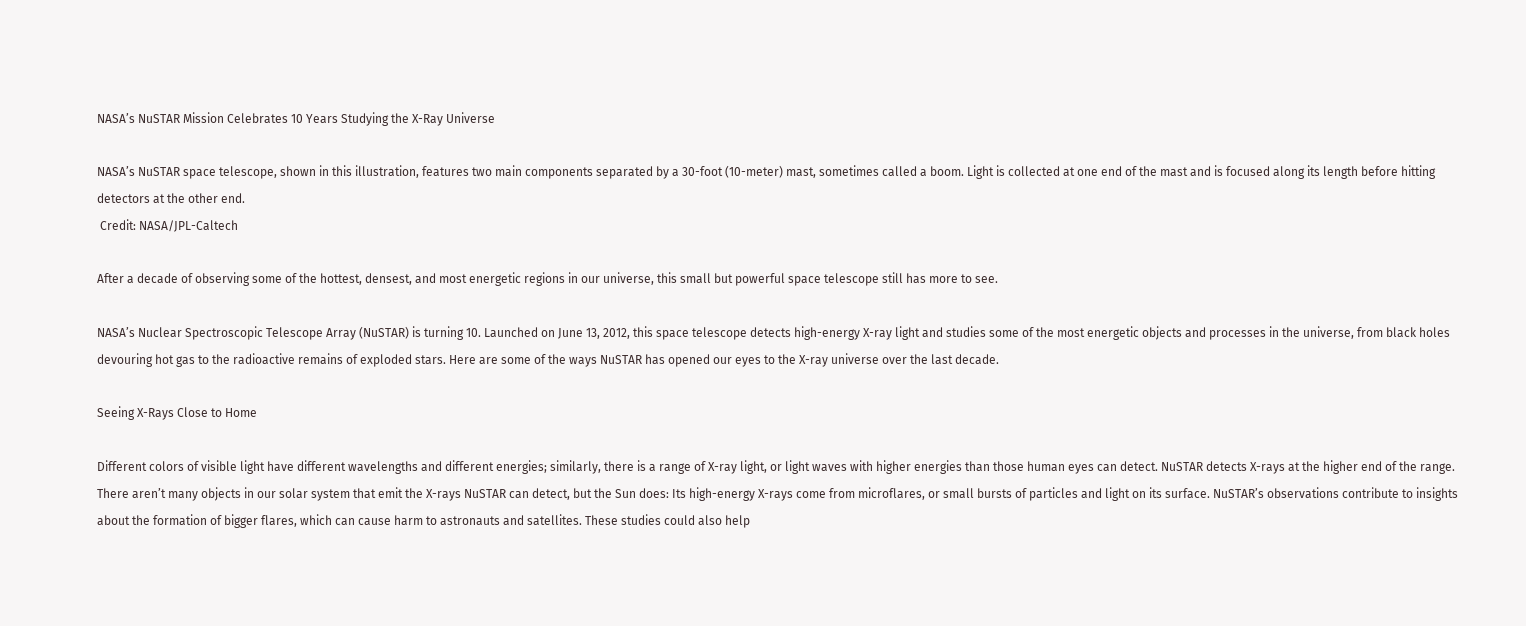NASA’s NuSTAR Mission Celebrates 10 Years Studying the X-Ray Universe

NASA’s NuSTAR space telescope, shown in this illustration, features two main components separated by a 30-foot (10-meter) mast, sometimes called a boom. Light is collected at one end of the mast and is focused along its length before hitting detectors at the other end.
 Credit: NASA/JPL-Caltech

After a decade of observing some of the hottest, densest, and most energetic regions in our universe, this small but powerful space telescope still has more to see.

NASA’s Nuclear Spectroscopic Telescope Array (NuSTAR) is turning 10. Launched on June 13, 2012, this space telescope detects high-energy X-ray light and studies some of the most energetic objects and processes in the universe, from black holes devouring hot gas to the radioactive remains of exploded stars. Here are some of the ways NuSTAR has opened our eyes to the X-ray universe over the last decade.

Seeing X-Rays Close to Home

Different colors of visible light have different wavelengths and different energies; similarly, there is a range of X-ray light, or light waves with higher energies than those human eyes can detect. NuSTAR detects X-rays at the higher end of the range. There aren’t many objects in our solar system that emit the X-rays NuSTAR can detect, but the Sun does: Its high-energy X-rays come from microflares, or small bursts of particles and light on its surface. NuSTAR’s observations contribute to insights about the formation of bigger flares, which can cause harm to astronauts and satellites. These studies could also help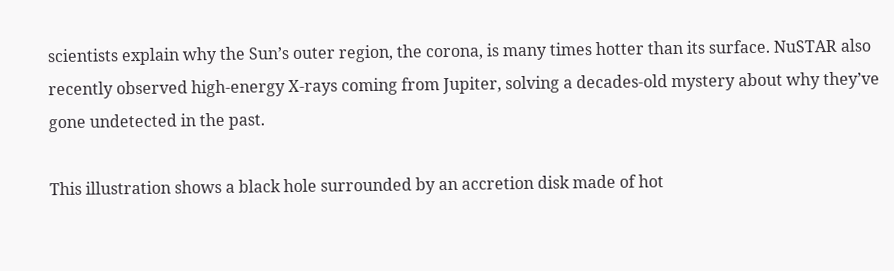scientists explain why the Sun’s outer region, the corona, is many times hotter than its surface. NuSTAR also recently observed high-energy X-rays coming from Jupiter, solving a decades-old mystery about why they’ve gone undetected in the past.

This illustration shows a black hole surrounded by an accretion disk made of hot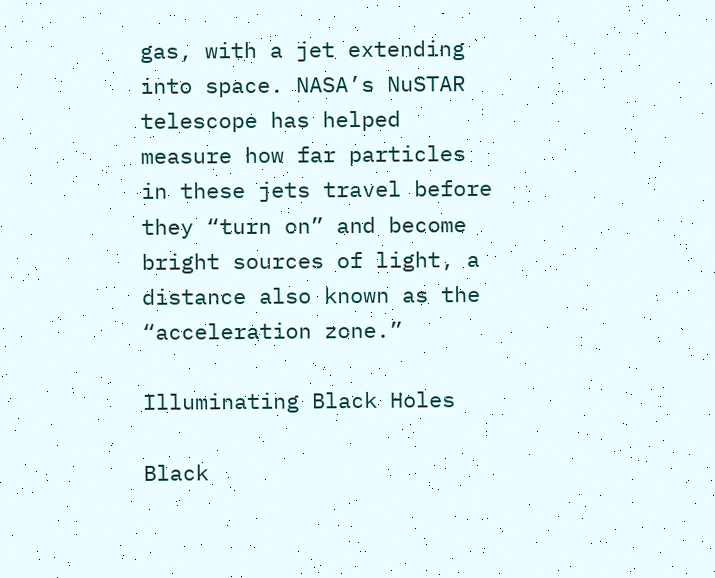gas, with a jet extending into space. NASA’s NuSTAR telescope has helped measure how far particles in these jets travel before they “turn on” and become bright sources of light, a distance also known as the “acceleration zone.”

Illuminating Black Holes

Black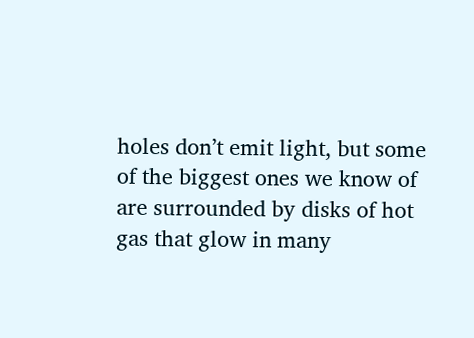holes don’t emit light, but some of the biggest ones we know of are surrounded by disks of hot gas that glow in many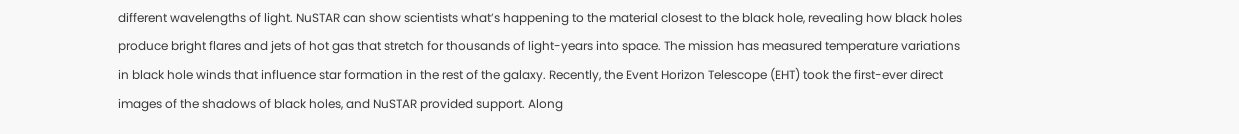different wavelengths of light. NuSTAR can show scientists what’s happening to the material closest to the black hole, revealing how black holes produce bright flares and jets of hot gas that stretch for thousands of light-years into space. The mission has measured temperature variations in black hole winds that influence star formation in the rest of the galaxy. Recently, the Event Horizon Telescope (EHT) took the first-ever direct images of the shadows of black holes, and NuSTAR provided support. Along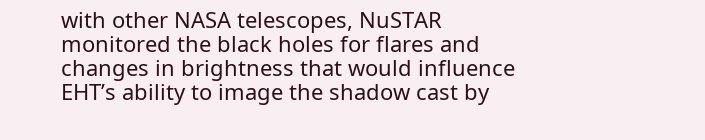with other NASA telescopes, NuSTAR monitored the black holes for flares and changes in brightness that would influence EHT’s ability to image the shadow cast by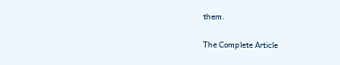them.

The Complete Article